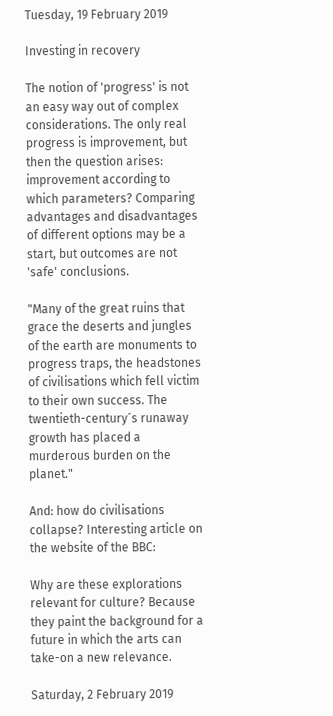Tuesday, 19 February 2019

Investing in recovery

The notion of 'progress' is not an easy way out of complex considerations. The only real progress is improvement, but then the question arises: improvement according to which parameters? Comparing advantages and disadvantages of different options may be a start, but outcomes are not 'safe' conclusions.

"Many of the great ruins that grace the deserts and jungles of the earth are monuments to progress traps, the headstones of civilisations which fell victim to their own success. The twentieth-century´s runaway growth has placed a murderous burden on the planet."

And: how do civilisations collapse? Interesting article on the website of the BBC:

Why are these explorations relevant for culture? Because they paint the background for a future in which the arts can take-on a new relevance.

Saturday, 2 February 2019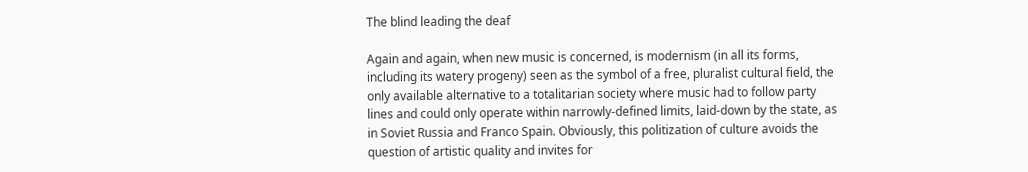The blind leading the deaf

Again and again, when new music is concerned, is modernism (in all its forms, including its watery progeny) seen as the symbol of a free, pluralist cultural field, the only available alternative to a totalitarian society where music had to follow party lines and could only operate within narrowly-defined limits, laid-down by the state, as in Soviet Russia and Franco Spain. Obviously, this politization of culture avoids the question of artistic quality and invites for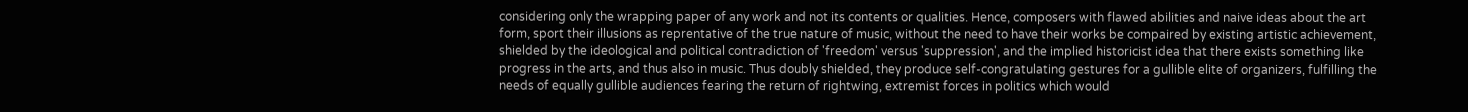considering only the wrapping paper of any work and not its contents or qualities. Hence, composers with flawed abilities and naive ideas about the art form, sport their illusions as reprentative of the true nature of music, without the need to have their works be compaired by existing artistic achievement, shielded by the ideological and political contradiction of 'freedom' versus 'suppression', and the implied historicist idea that there exists something like progress in the arts, and thus also in music. Thus doubly shielded, they produce self-congratulating gestures for a gullible elite of organizers, fulfilling the needs of equally gullible audiences fearing the return of rightwing, extremist forces in politics which would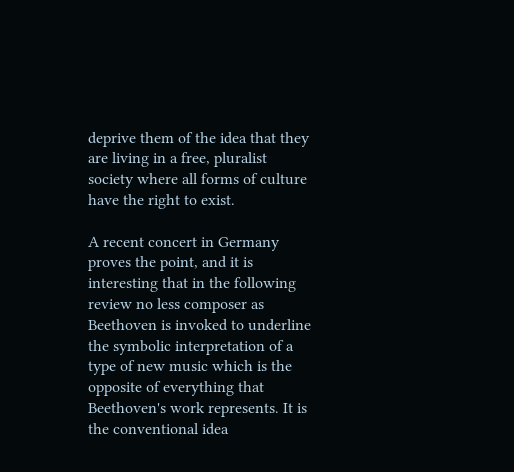deprive them of the idea that they are living in a free, pluralist society where all forms of culture have the right to exist.

A recent concert in Germany proves the point, and it is interesting that in the following review no less composer as Beethoven is invoked to underline the symbolic interpretation of a type of new music which is the opposite of everything that Beethoven's work represents. It is the conventional idea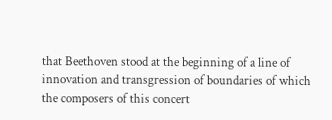that Beethoven stood at the beginning of a line of innovation and transgression of boundaries of which the composers of this concert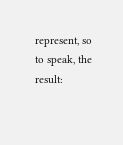represent, so to speak, the result: